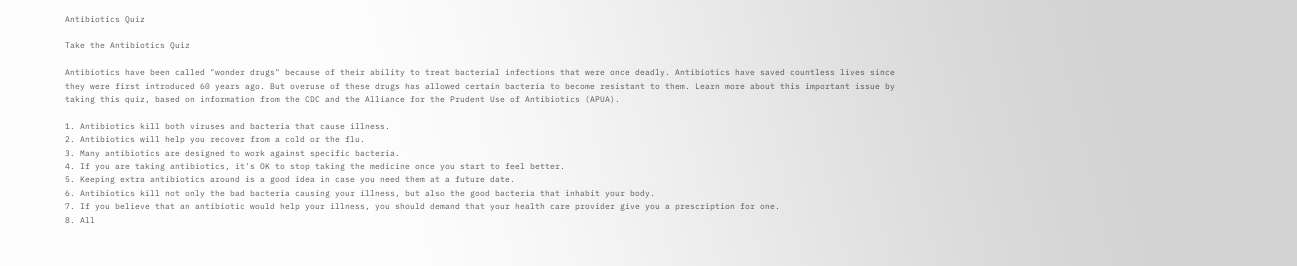Antibiotics Quiz

Take the Antibiotics Quiz

Antibiotics have been called "wonder drugs" because of their ability to treat bacterial infections that were once deadly. Antibiotics have saved countless lives since they were first introduced 60 years ago. But overuse of these drugs has allowed certain bacteria to become resistant to them. Learn more about this important issue by taking this quiz, based on information from the CDC and the Alliance for the Prudent Use of Antibiotics (APUA).

1. Antibiotics kill both viruses and bacteria that cause illness.
2. Antibiotics will help you recover from a cold or the flu.
3. Many antibiotics are designed to work against specific bacteria.
4. If you are taking antibiotics, it's OK to stop taking the medicine once you start to feel better.
5. Keeping extra antibiotics around is a good idea in case you need them at a future date.
6. Antibiotics kill not only the bad bacteria causing your illness, but also the good bacteria that inhabit your body.
7. If you believe that an antibiotic would help your illness, you should demand that your health care provider give you a prescription for one.
8. All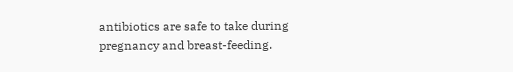antibiotics are safe to take during pregnancy and breast-feeding.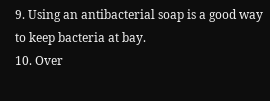9. Using an antibacterial soap is a good way to keep bacteria at bay.
10. Over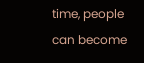time, people can become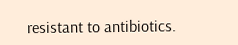resistant to antibiotics.